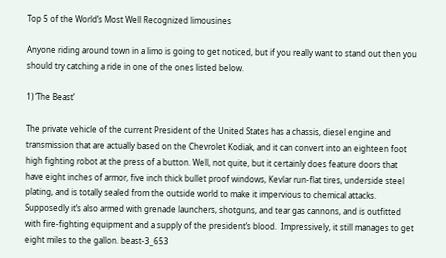Top 5 of the World’s Most Well Recognized limousines

Anyone riding around town in a limo is going to get noticed, but if you really want to stand out then you should try catching a ride in one of the ones listed below.

1) ‘The Beast’

The private vehicle of the current President of the United States has a chassis, diesel engine and transmission that are actually based on the Chevrolet Kodiak, and it can convert into an eighteen foot high fighting robot at the press of a button. Well, not quite, but it certainly does feature doors that have eight inches of armor, five inch thick bullet proof windows, Kevlar run-flat tires, underside steel plating, and is totally sealed from the outside world to make it impervious to chemical attacks. Supposedly it’s also armed with grenade launchers, shotguns, and tear gas cannons, and is outfitted with fire-fighting equipment and a supply of the president’s blood.  Impressively, it still manages to get eight miles to the gallon. beast-3_653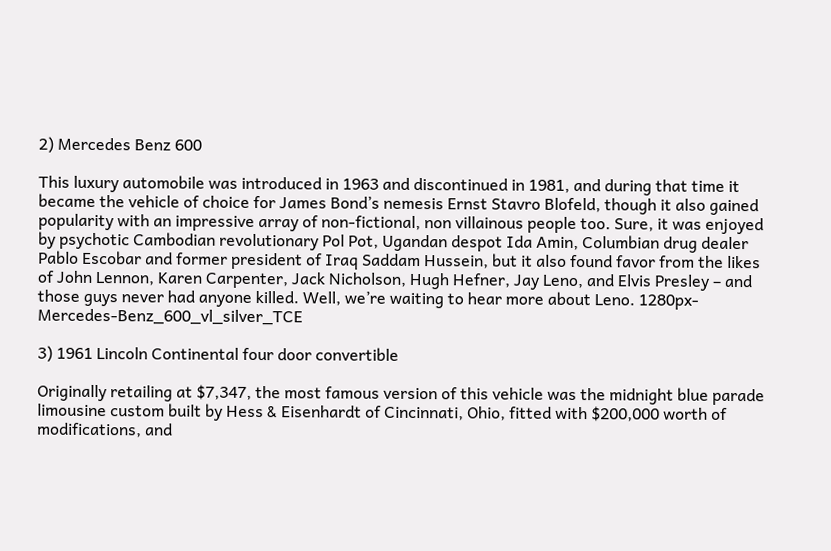2) Mercedes Benz 600

This luxury automobile was introduced in 1963 and discontinued in 1981, and during that time it became the vehicle of choice for James Bond’s nemesis Ernst Stavro Blofeld, though it also gained popularity with an impressive array of non-fictional, non villainous people too. Sure, it was enjoyed by psychotic Cambodian revolutionary Pol Pot, Ugandan despot Ida Amin, Columbian drug dealer Pablo Escobar and former president of Iraq Saddam Hussein, but it also found favor from the likes of John Lennon, Karen Carpenter, Jack Nicholson, Hugh Hefner, Jay Leno, and Elvis Presley – and those guys never had anyone killed. Well, we’re waiting to hear more about Leno. 1280px-Mercedes-Benz_600_vl_silver_TCE

3) 1961 Lincoln Continental four door convertible

Originally retailing at $7,347, the most famous version of this vehicle was the midnight blue parade limousine custom built by Hess & Eisenhardt of Cincinnati, Ohio, fitted with $200,000 worth of modifications, and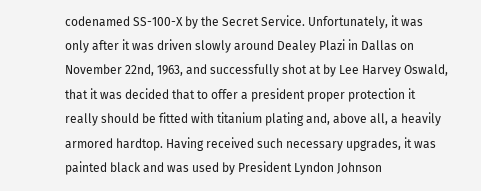codenamed SS-100-X by the Secret Service. Unfortunately, it was only after it was driven slowly around Dealey Plazi in Dallas on November 22nd, 1963, and successfully shot at by Lee Harvey Oswald, that it was decided that to offer a president proper protection it really should be fitted with titanium plating and, above all, a heavily armored hardtop. Having received such necessary upgrades, it was painted black and was used by President Lyndon Johnson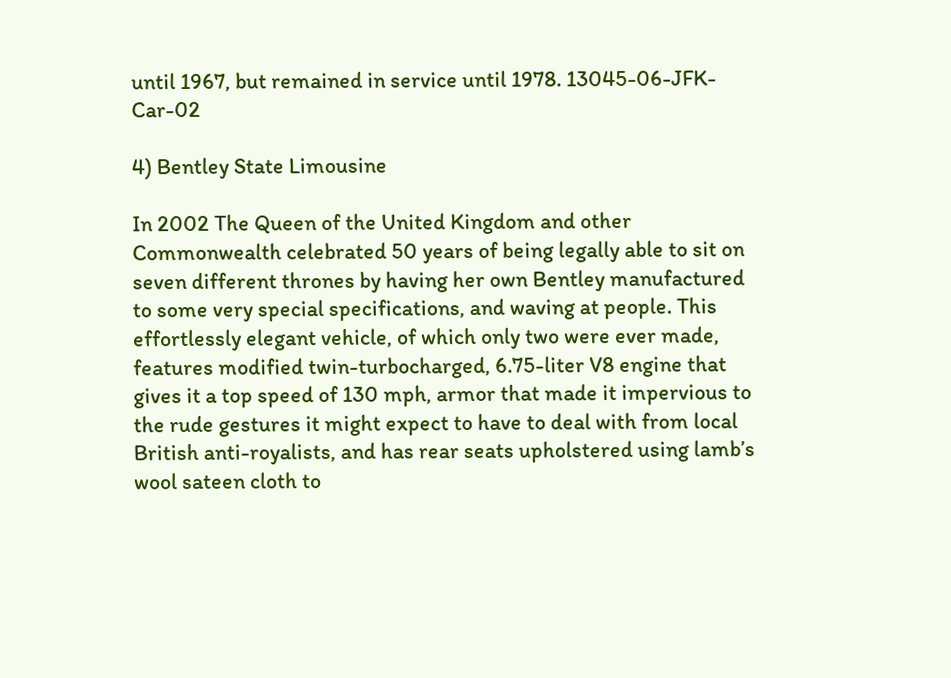until 1967, but remained in service until 1978. 13045-06-JFK-Car-02

4) Bentley State Limousine

In 2002 The Queen of the United Kingdom and other Commonwealth celebrated 50 years of being legally able to sit on seven different thrones by having her own Bentley manufactured to some very special specifications, and waving at people. This effortlessly elegant vehicle, of which only two were ever made, features modified twin-turbocharged, 6.75-liter V8 engine that gives it a top speed of 130 mph, armor that made it impervious to the rude gestures it might expect to have to deal with from local British anti-royalists, and has rear seats upholstered using lamb’s wool sateen cloth to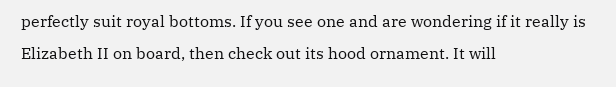perfectly suit royal bottoms. If you see one and are wondering if it really is Elizabeth II on board, then check out its hood ornament. It will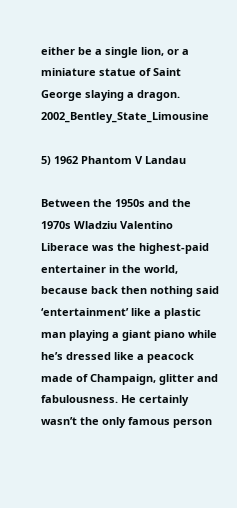either be a single lion, or a miniature statue of Saint George slaying a dragon. 2002_Bentley_State_Limousine

5) 1962 Phantom V Landau

Between the 1950s and the 1970s Wladziu Valentino Liberace was the highest-paid entertainer in the world, because back then nothing said ‘entertainment’ like a plastic man playing a giant piano while he’s dressed like a peacock made of Champaign, glitter and fabulousness. He certainly wasn’t the only famous person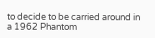to decide to be carried around in a 1962 Phantom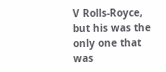V Rolls-Royce, but his was the only one that was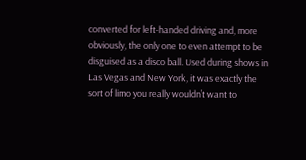converted for left-handed driving and, more obviously, the only one to even attempt to be disguised as a disco ball. Used during shows in Las Vegas and New York, it was exactly the sort of limo you really wouldn’t want to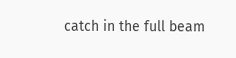catch in the full beam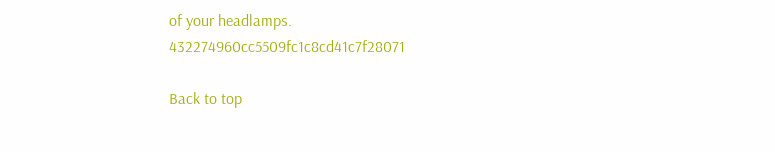of your headlamps. 432274960cc5509fc1c8cd41c7f28071

Back to top